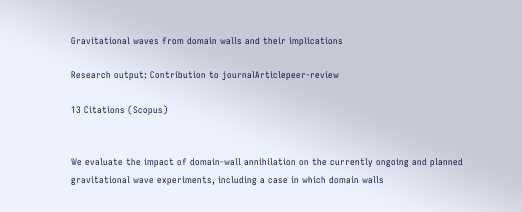Gravitational waves from domain walls and their implications

Research output: Contribution to journalArticlepeer-review

13 Citations (Scopus)


We evaluate the impact of domain-wall annihilation on the currently ongoing and planned gravitational wave experiments, including a case in which domain walls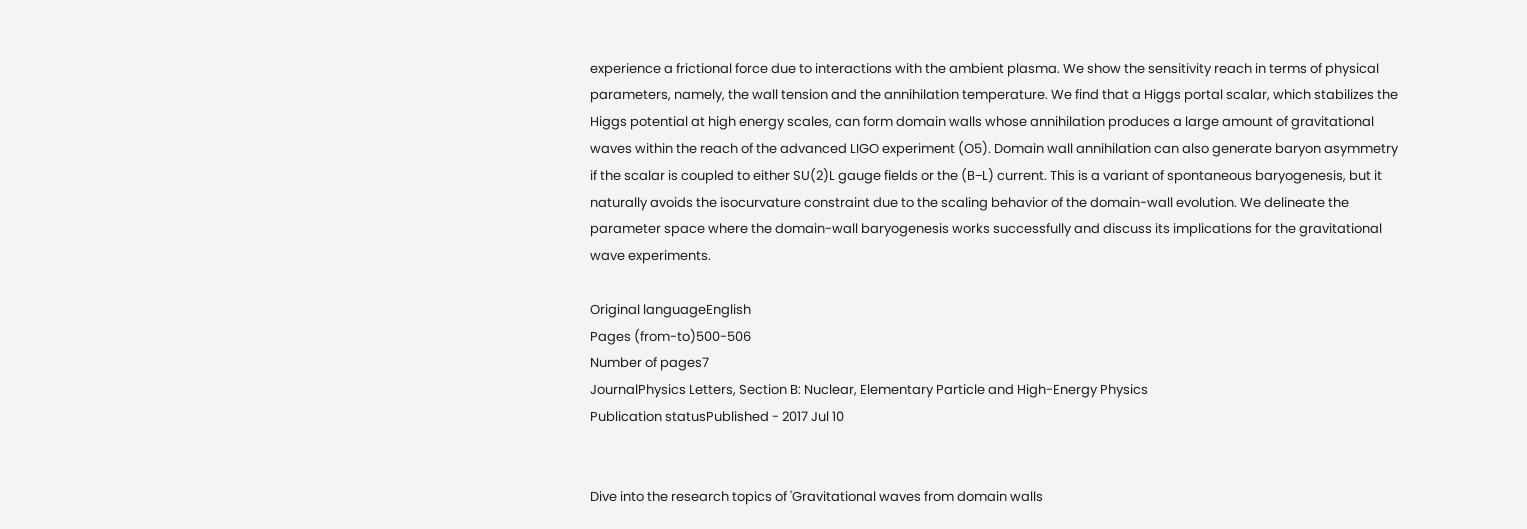experience a frictional force due to interactions with the ambient plasma. We show the sensitivity reach in terms of physical parameters, namely, the wall tension and the annihilation temperature. We find that a Higgs portal scalar, which stabilizes the Higgs potential at high energy scales, can form domain walls whose annihilation produces a large amount of gravitational waves within the reach of the advanced LIGO experiment (O5). Domain wall annihilation can also generate baryon asymmetry if the scalar is coupled to either SU(2)L gauge fields or the (B−L) current. This is a variant of spontaneous baryogenesis, but it naturally avoids the isocurvature constraint due to the scaling behavior of the domain-wall evolution. We delineate the parameter space where the domain-wall baryogenesis works successfully and discuss its implications for the gravitational wave experiments.

Original languageEnglish
Pages (from-to)500-506
Number of pages7
JournalPhysics Letters, Section B: Nuclear, Elementary Particle and High-Energy Physics
Publication statusPublished - 2017 Jul 10


Dive into the research topics of 'Gravitational waves from domain walls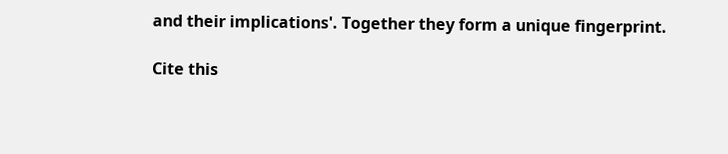and their implications'. Together they form a unique fingerprint.

Cite this